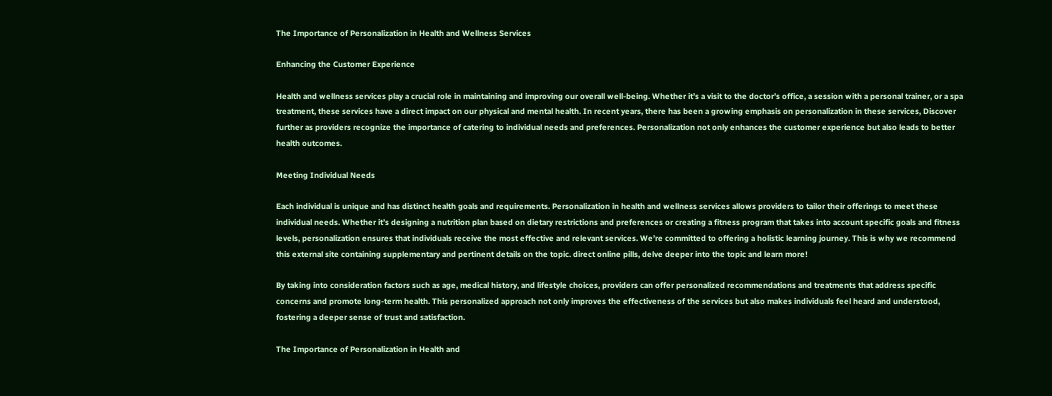The Importance of Personalization in Health and Wellness Services

Enhancing the Customer Experience

Health and wellness services play a crucial role in maintaining and improving our overall well-being. Whether it’s a visit to the doctor’s office, a session with a personal trainer, or a spa treatment, these services have a direct impact on our physical and mental health. In recent years, there has been a growing emphasis on personalization in these services, Discover further as providers recognize the importance of catering to individual needs and preferences. Personalization not only enhances the customer experience but also leads to better health outcomes.

Meeting Individual Needs

Each individual is unique and has distinct health goals and requirements. Personalization in health and wellness services allows providers to tailor their offerings to meet these individual needs. Whether it’s designing a nutrition plan based on dietary restrictions and preferences or creating a fitness program that takes into account specific goals and fitness levels, personalization ensures that individuals receive the most effective and relevant services. We’re committed to offering a holistic learning journey. This is why we recommend this external site containing supplementary and pertinent details on the topic. direct online pills, delve deeper into the topic and learn more!

By taking into consideration factors such as age, medical history, and lifestyle choices, providers can offer personalized recommendations and treatments that address specific concerns and promote long-term health. This personalized approach not only improves the effectiveness of the services but also makes individuals feel heard and understood, fostering a deeper sense of trust and satisfaction.

The Importance of Personalization in Health and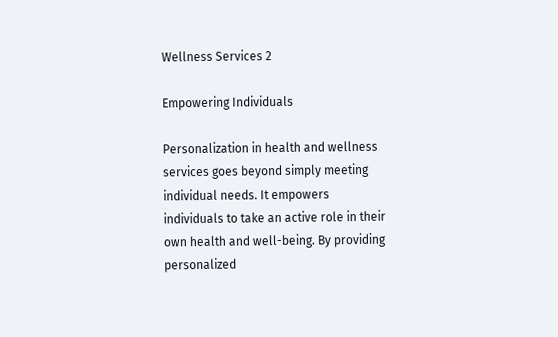Wellness Services 2

Empowering Individuals

Personalization in health and wellness services goes beyond simply meeting individual needs. It empowers individuals to take an active role in their own health and well-being. By providing personalized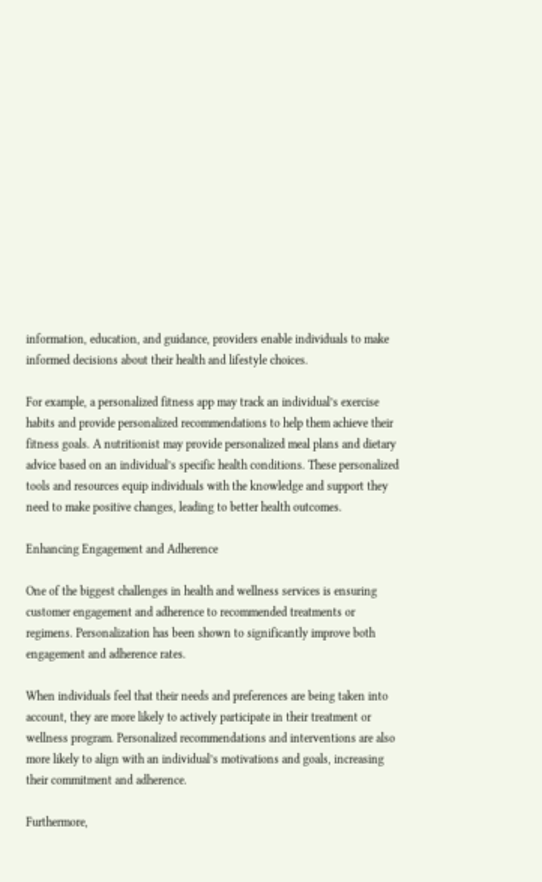information, education, and guidance, providers enable individuals to make informed decisions about their health and lifestyle choices.

For example, a personalized fitness app may track an individual’s exercise habits and provide personalized recommendations to help them achieve their fitness goals. A nutritionist may provide personalized meal plans and dietary advice based on an individual’s specific health conditions. These personalized tools and resources equip individuals with the knowledge and support they need to make positive changes, leading to better health outcomes.

Enhancing Engagement and Adherence

One of the biggest challenges in health and wellness services is ensuring customer engagement and adherence to recommended treatments or regimens. Personalization has been shown to significantly improve both engagement and adherence rates.

When individuals feel that their needs and preferences are being taken into account, they are more likely to actively participate in their treatment or wellness program. Personalized recommendations and interventions are also more likely to align with an individual’s motivations and goals, increasing their commitment and adherence.

Furthermore,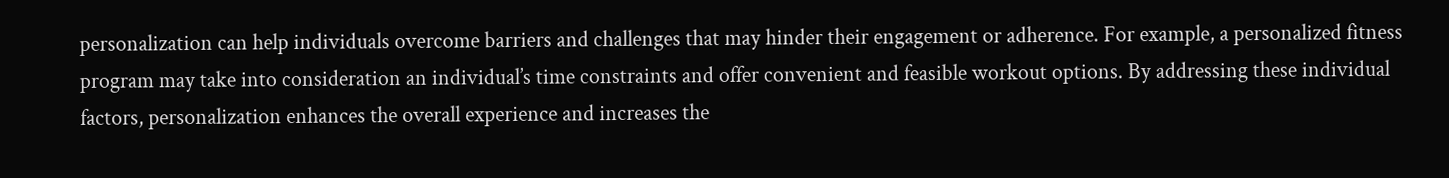personalization can help individuals overcome barriers and challenges that may hinder their engagement or adherence. For example, a personalized fitness program may take into consideration an individual’s time constraints and offer convenient and feasible workout options. By addressing these individual factors, personalization enhances the overall experience and increases the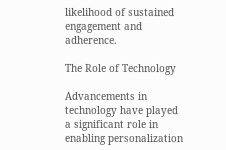likelihood of sustained engagement and adherence.

The Role of Technology

Advancements in technology have played a significant role in enabling personalization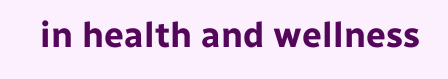in health and wellness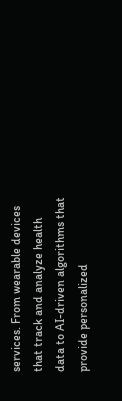services. From wearable devices that track and analyze health data to AI-driven algorithms that provide personalized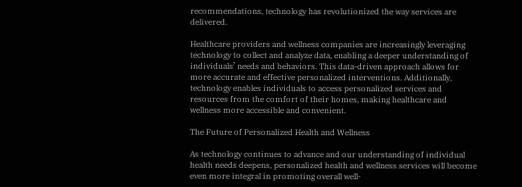recommendations, technology has revolutionized the way services are delivered.

Healthcare providers and wellness companies are increasingly leveraging technology to collect and analyze data, enabling a deeper understanding of individuals’ needs and behaviors. This data-driven approach allows for more accurate and effective personalized interventions. Additionally, technology enables individuals to access personalized services and resources from the comfort of their homes, making healthcare and wellness more accessible and convenient.

The Future of Personalized Health and Wellness

As technology continues to advance and our understanding of individual health needs deepens, personalized health and wellness services will become even more integral in promoting overall well-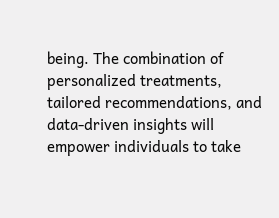being. The combination of personalized treatments, tailored recommendations, and data-driven insights will empower individuals to take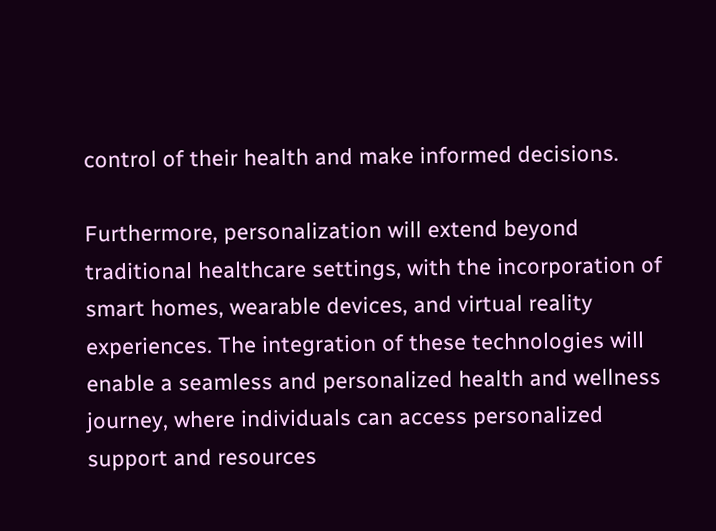control of their health and make informed decisions.

Furthermore, personalization will extend beyond traditional healthcare settings, with the incorporation of smart homes, wearable devices, and virtual reality experiences. The integration of these technologies will enable a seamless and personalized health and wellness journey, where individuals can access personalized support and resources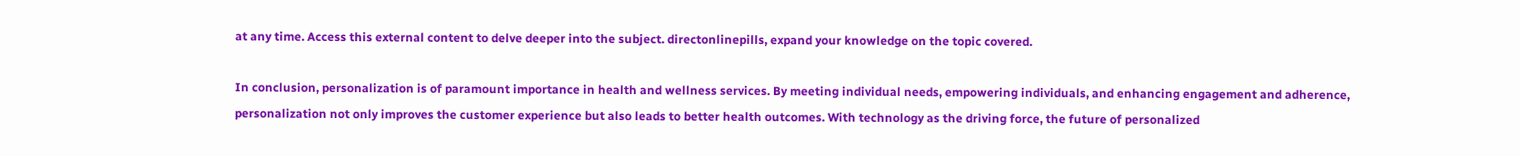at any time. Access this external content to delve deeper into the subject. directonlinepills, expand your knowledge on the topic covered.

In conclusion, personalization is of paramount importance in health and wellness services. By meeting individual needs, empowering individuals, and enhancing engagement and adherence, personalization not only improves the customer experience but also leads to better health outcomes. With technology as the driving force, the future of personalized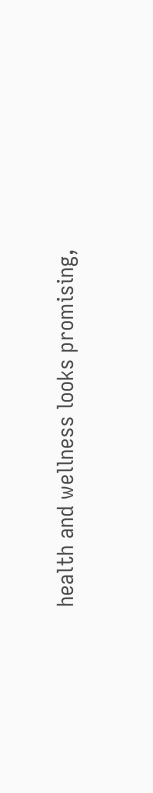health and wellness looks promising,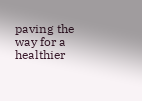paving the way for a healthier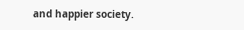and happier society.